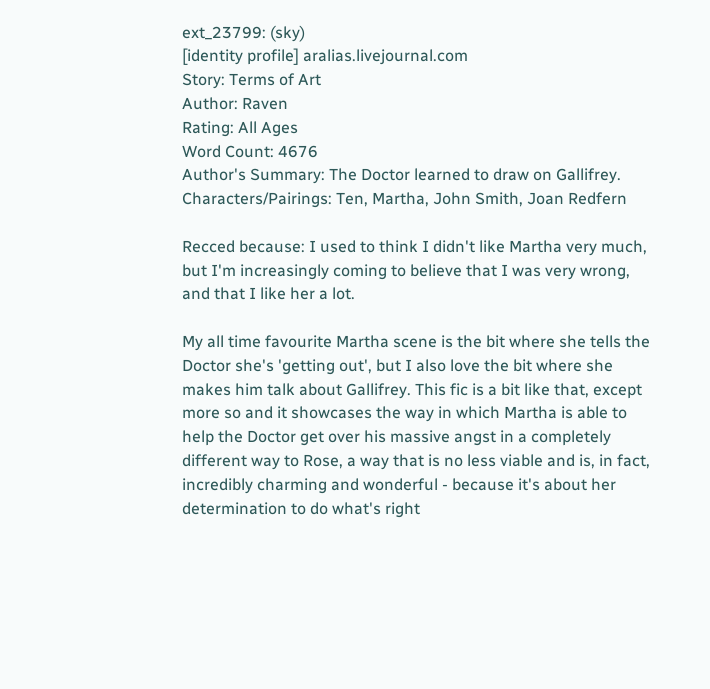ext_23799: (sky)
[identity profile] aralias.livejournal.com
Story: Terms of Art
Author: Raven
Rating: All Ages
Word Count: 4676
Author's Summary: The Doctor learned to draw on Gallifrey.
Characters/Pairings: Ten, Martha, John Smith, Joan Redfern

Recced because: I used to think I didn't like Martha very much, but I'm increasingly coming to believe that I was very wrong, and that I like her a lot.

My all time favourite Martha scene is the bit where she tells the Doctor she's 'getting out', but I also love the bit where she makes him talk about Gallifrey. This fic is a bit like that, except more so and it showcases the way in which Martha is able to help the Doctor get over his massive angst in a completely different way to Rose, a way that is no less viable and is, in fact, incredibly charming and wonderful - because it's about her determination to do what's right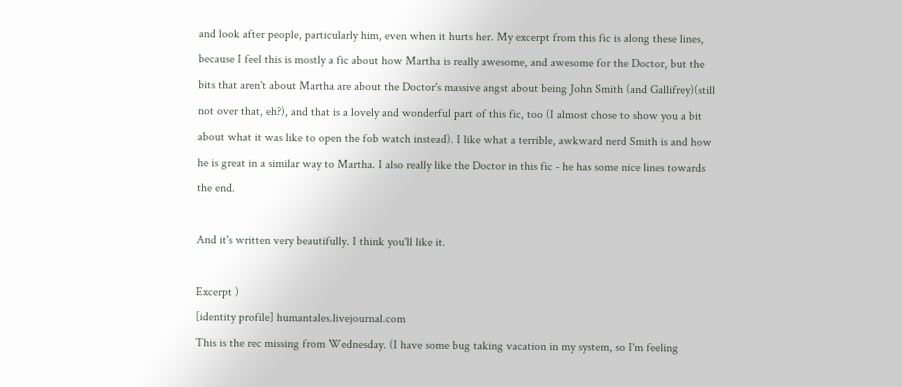and look after people, particularly him, even when it hurts her. My excerpt from this fic is along these lines, because I feel this is mostly a fic about how Martha is really awesome, and awesome for the Doctor, but the bits that aren't about Martha are about the Doctor's massive angst about being John Smith (and Gallifrey)(still not over that, eh?), and that is a lovely and wonderful part of this fic, too (I almost chose to show you a bit about what it was like to open the fob watch instead). I like what a terrible, awkward nerd Smith is and how he is great in a similar way to Martha. I also really like the Doctor in this fic - he has some nice lines towards the end.

And it's written very beautifully. I think you'll like it.

Excerpt )
[identity profile] humantales.livejournal.com
This is the rec missing from Wednesday. (I have some bug taking vacation in my system, so I'm feeling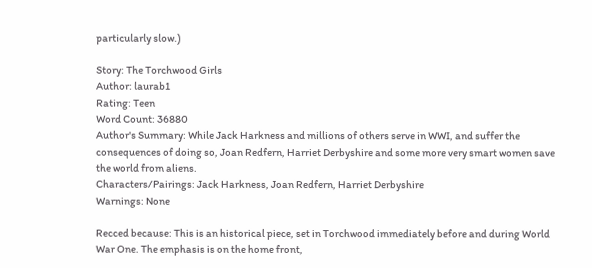particularly slow.)

Story: The Torchwood Girls
Author: laurab1
Rating: Teen
Word Count: 36880
Author's Summary: While Jack Harkness and millions of others serve in WWI, and suffer the consequences of doing so, Joan Redfern, Harriet Derbyshire and some more very smart women save the world from aliens.
Characters/Pairings: Jack Harkness, Joan Redfern, Harriet Derbyshire
Warnings: None

Recced because: This is an historical piece, set in Torchwood immediately before and during World War One. The emphasis is on the home front,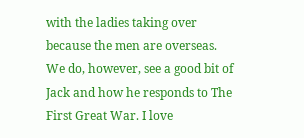with the ladies taking over because the men are overseas. We do, however, see a good bit of Jack and how he responds to The First Great War. I love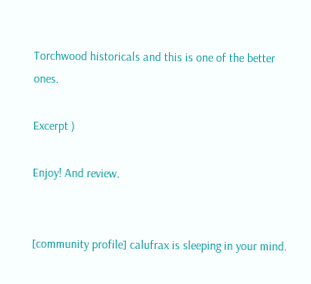Torchwood historicals and this is one of the better ones.

Excerpt )

Enjoy! And review.


[community profile] calufrax is sleeping in your mind.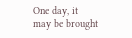One day, it may be brought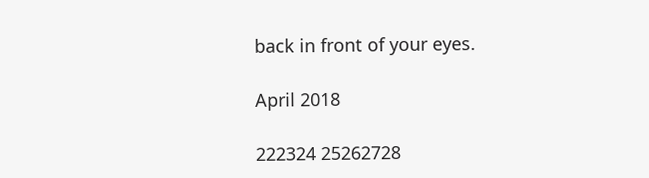back in front of your eyes.

April 2018

222324 25262728